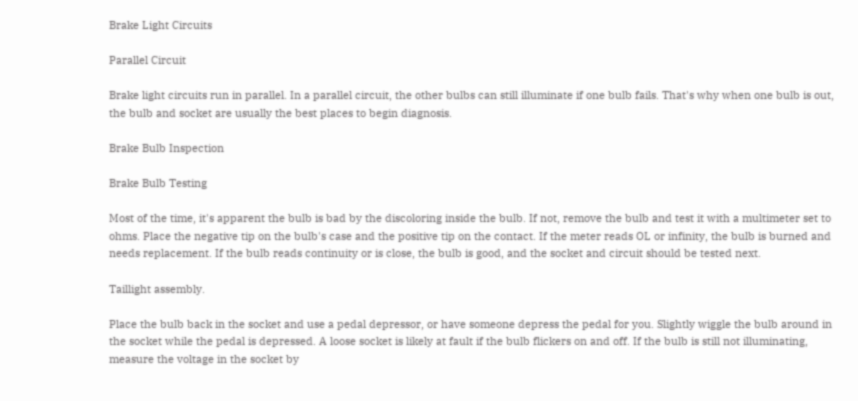Brake Light Circuits

Parallel Circuit

Brake light circuits run in parallel. In a parallel circuit, the other bulbs can still illuminate if one bulb fails. That's why when one bulb is out, the bulb and socket are usually the best places to begin diagnosis.

Brake Bulb Inspection

Brake Bulb Testing

Most of the time, it's apparent the bulb is bad by the discoloring inside the bulb. If not, remove the bulb and test it with a multimeter set to ohms. Place the negative tip on the bulb's case and the positive tip on the contact. If the meter reads OL or infinity, the bulb is burned and needs replacement. If the bulb reads continuity or is close, the bulb is good, and the socket and circuit should be tested next.

Taillight assembly.

Place the bulb back in the socket and use a pedal depressor, or have someone depress the pedal for you. Slightly wiggle the bulb around in the socket while the pedal is depressed. A loose socket is likely at fault if the bulb flickers on and off. If the bulb is still not illuminating, measure the voltage in the socket by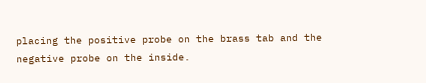placing the positive probe on the brass tab and the negative probe on the inside.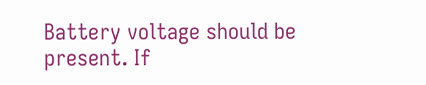Battery voltage should be present. If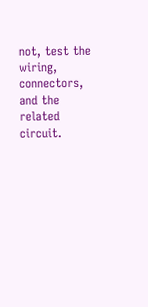not, test the wiring, connectors, and the related circuit.